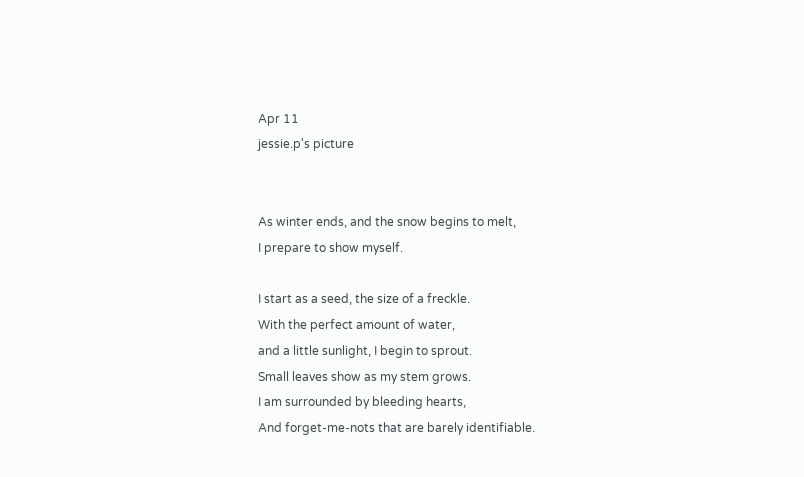Apr 11
jessie.p's picture


As winter ends, and the snow begins to melt,
I prepare to show myself.

I start as a seed, the size of a freckle.
With the perfect amount of water,
and a little sunlight, I begin to sprout.
Small leaves show as my stem grows.
I am surrounded by bleeding hearts,
And forget-me-nots that are barely identifiable.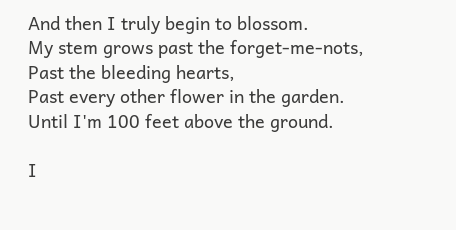And then I truly begin to blossom.
My stem grows past the forget-me-nots,
Past the bleeding hearts,
Past every other flower in the garden.
Until I'm 100 feet above the ground.

I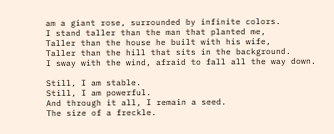am a giant rose, surrounded by infinite colors.
I stand taller than the man that planted me,
Taller than the house he built with his wife,
Taller than the hill that sits in the background.
I sway with the wind, afraid to fall all the way down.

Still, I am stable.
Still, I am powerful.
And through it all, I remain a seed.
The size of a freckle.